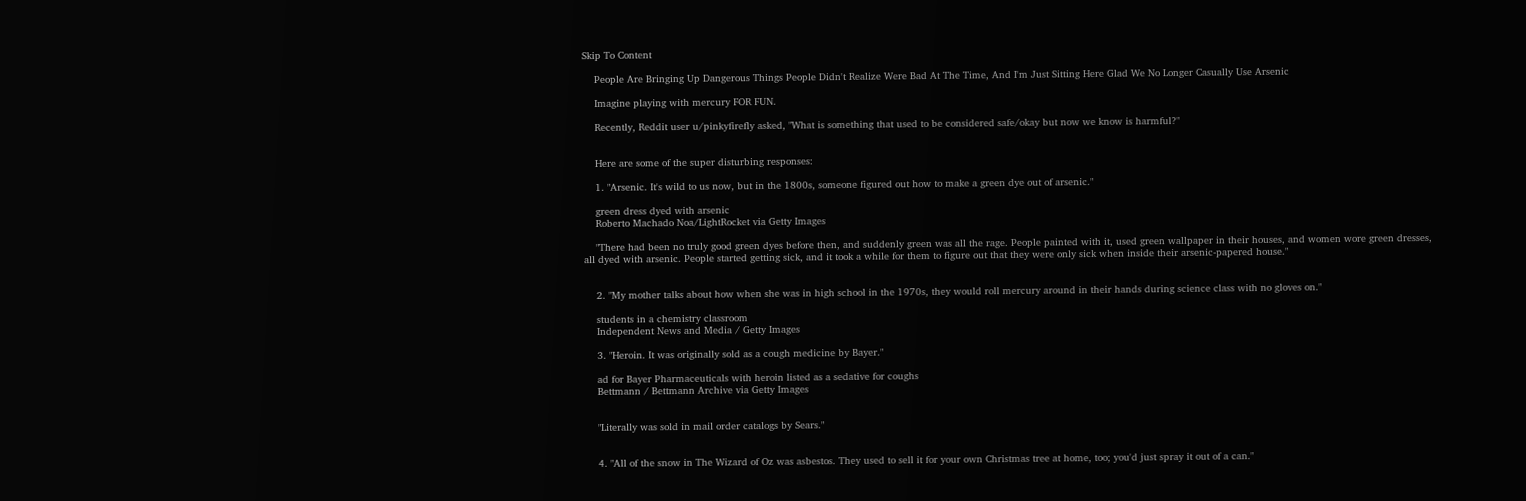Skip To Content

    People Are Bringing Up Dangerous Things People Didn't Realize Were Bad At The Time, And I'm Just Sitting Here Glad We No Longer Casually Use Arsenic

    Imagine playing with mercury FOR FUN.

    Recently, Reddit user u/pinkyfirefly asked, "What is something that used to be considered safe/okay but now we know is harmful?"


    Here are some of the super disturbing responses:

    1. "Arsenic. It's wild to us now, but in the 1800s, someone figured out how to make a green dye out of arsenic."

    green dress dyed with arsenic
    Roberto Machado Noa/LightRocket via Getty Images

    "There had been no truly good green dyes before then, and suddenly green was all the rage. People painted with it, used green wallpaper in their houses, and women wore green dresses, all dyed with arsenic. People started getting sick, and it took a while for them to figure out that they were only sick when inside their arsenic-papered house."


    2. "My mother talks about how when she was in high school in the 1970s, they would roll mercury around in their hands during science class with no gloves on."

    students in a chemistry classroom
    Independent News and Media / Getty Images

    3. "Heroin. It was originally sold as a cough medicine by Bayer."

    ad for Bayer Pharmaceuticals with heroin listed as a sedative for coughs
    Bettmann / Bettmann Archive via Getty Images


    "Literally was sold in mail order catalogs by Sears."


    4. "All of the snow in The Wizard of Oz was asbestos. They used to sell it for your own Christmas tree at home, too; you'd just spray it out of a can."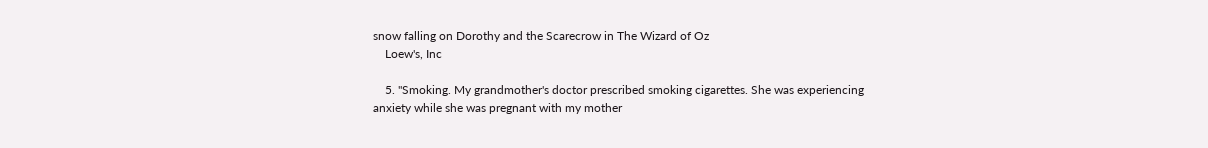snow falling on Dorothy and the Scarecrow in The Wizard of Oz
    Loew's, Inc

    5. "Smoking. My grandmother's doctor prescribed smoking cigarettes. She was experiencing anxiety while she was pregnant with my mother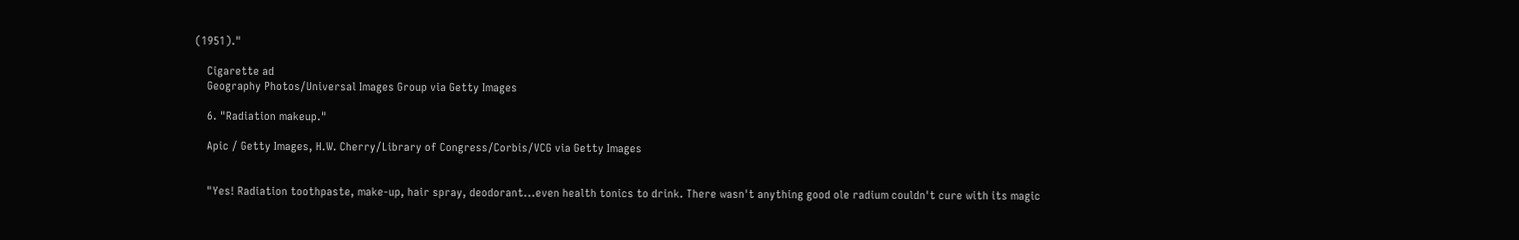(1951)."

    Cigarette ad
    Geography Photos/Universal Images Group via Getty Images

    6. "Radiation makeup."

    Apic / Getty Images, H.W. Cherry/Library of Congress/Corbis/VCG via Getty Images


    "Yes! Radiation toothpaste, make-up, hair spray, deodorant...even health tonics to drink. There wasn't anything good ole radium couldn't cure with its magic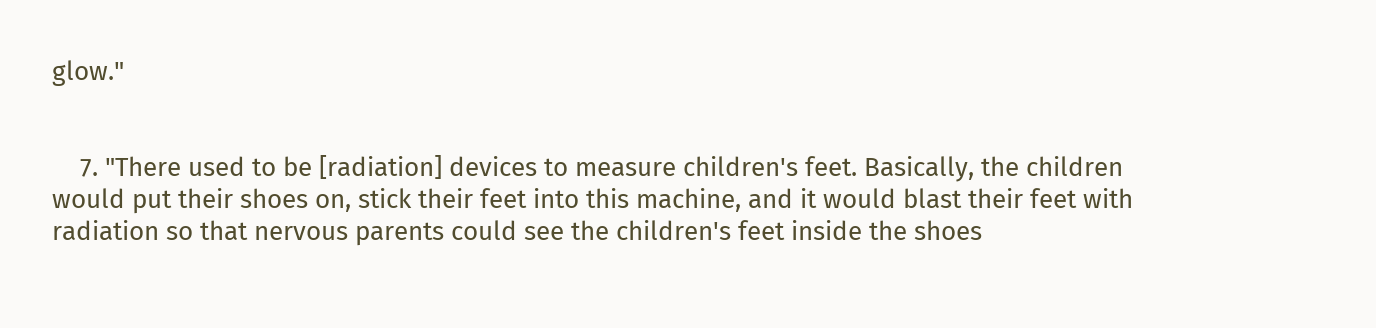glow."


    7. "There used to be [radiation] devices to measure children's feet. Basically, the children would put their shoes on, stick their feet into this machine, and it would blast their feet with radiation so that nervous parents could see the children's feet inside the shoes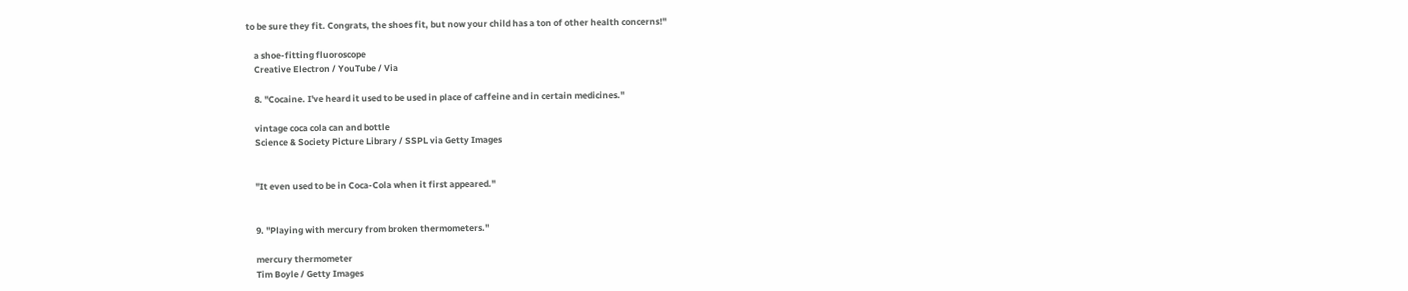to be sure they fit. Congrats, the shoes fit, but now your child has a ton of other health concerns!"

    a shoe-fitting fluoroscope
    Creative Electron / YouTube / Via

    8. "Cocaine. I've heard it used to be used in place of caffeine and in certain medicines."

    vintage coca cola can and bottle
    Science & Society Picture Library / SSPL via Getty Images


    "It even used to be in Coca-Cola when it first appeared."


    9. "Playing with mercury from broken thermometers."

    mercury thermometer
    Tim Boyle / Getty Images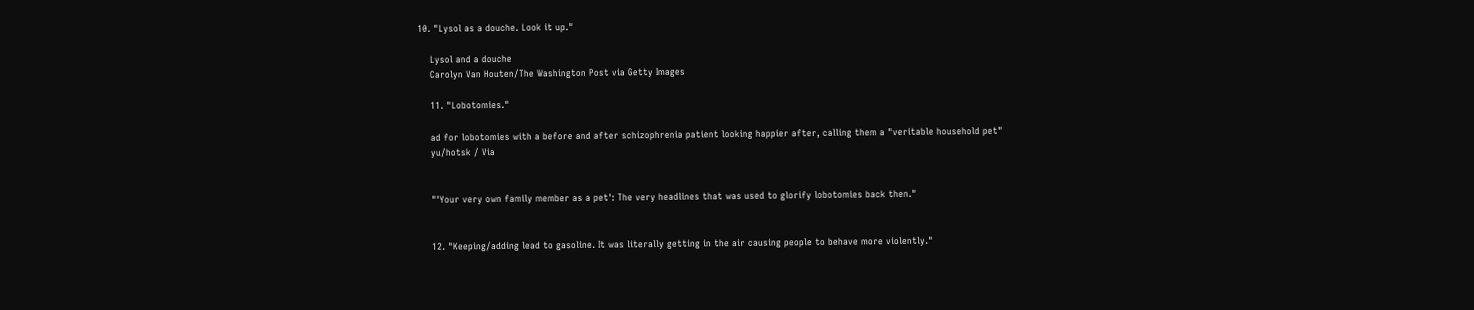10. "Lysol as a douche. Look it up."

    Lysol and a douche
    Carolyn Van Houten/The Washington Post via Getty Images

    11. "Lobotomies."

    ad for lobotomies with a before and after schizophrenia patient looking happier after, calling them a "veritable household pet"
    yu/hotsk / Via


    "'Your very own family member as a pet': The very headlines that was used to glorify lobotomies back then."


    12. "Keeping/adding lead to gasoline. It was literally getting in the air causing people to behave more violently."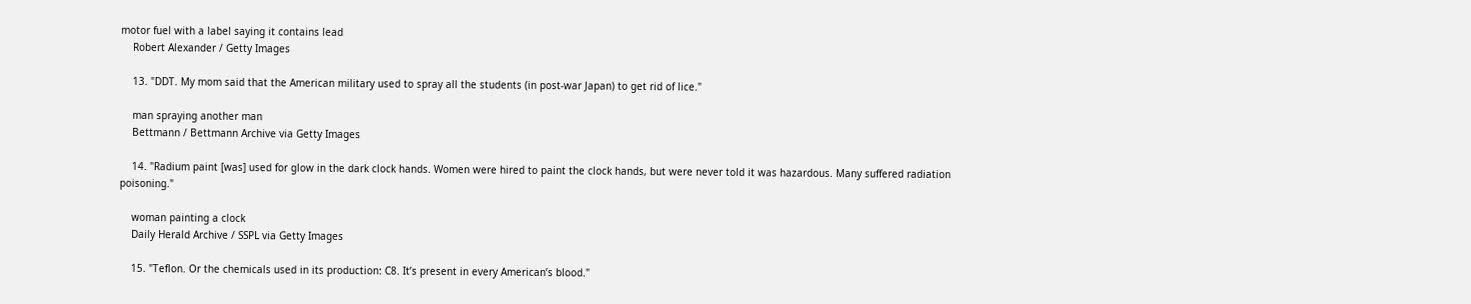motor fuel with a label saying it contains lead
    Robert Alexander / Getty Images

    13. "DDT. My mom said that the American military used to spray all the students (in post-war Japan) to get rid of lice."

    man spraying another man
    Bettmann / Bettmann Archive via Getty Images

    14. "Radium paint [was] used for glow in the dark clock hands. Women were hired to paint the clock hands, but were never told it was hazardous. Many suffered radiation poisoning."

    woman painting a clock
    Daily Herald Archive / SSPL via Getty Images

    15. "Teflon. Or the chemicals used in its production: C8. It’s present in every American’s blood."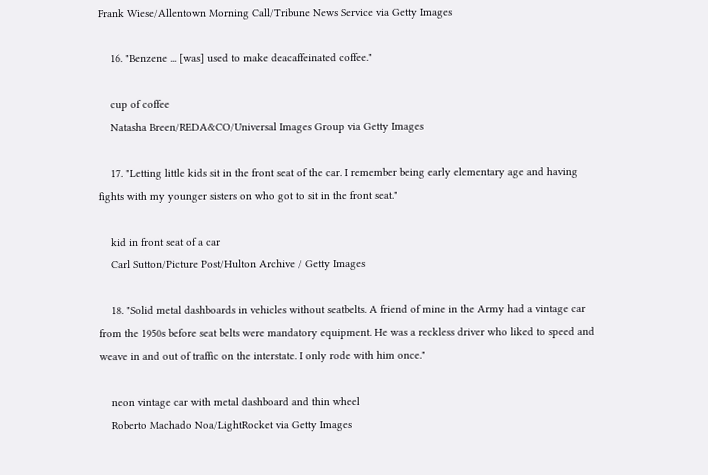Frank Wiese/Allentown Morning Call/Tribune News Service via Getty Images

    16. "Benzene ... [was] used to make deacaffeinated coffee."

    cup of coffee
    Natasha Breen/REDA&CO/Universal Images Group via Getty Images

    17. "Letting little kids sit in the front seat of the car. I remember being early elementary age and having fights with my younger sisters on who got to sit in the front seat."

    kid in front seat of a car
    Carl Sutton/Picture Post/Hulton Archive / Getty Images

    18. "Solid metal dashboards in vehicles without seatbelts. A friend of mine in the Army had a vintage car from the 1950s before seat belts were mandatory equipment. He was a reckless driver who liked to speed and weave in and out of traffic on the interstate. I only rode with him once."

    neon vintage car with metal dashboard and thin wheel
    Roberto Machado Noa/LightRocket via Getty Images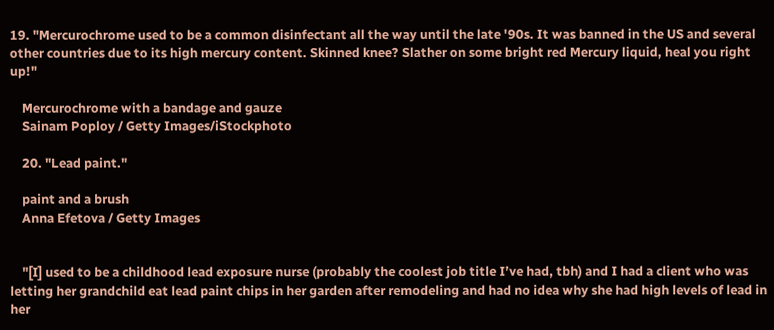19. "Mercurochrome used to be a common disinfectant all the way until the late '90s. It was banned in the US and several other countries due to its high mercury content. Skinned knee? Slather on some bright red Mercury liquid, heal you right up!"

    Mercurochrome with a bandage and gauze
    Sainam Poploy / Getty Images/iStockphoto

    20. "Lead paint."

    paint and a brush
    Anna Efetova / Getty Images


    "[I] used to be a childhood lead exposure nurse (probably the coolest job title I’ve had, tbh) and I had a client who was letting her grandchild eat lead paint chips in her garden after remodeling and had no idea why she had high levels of lead in her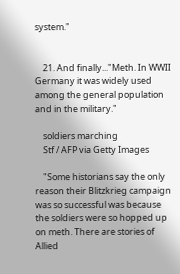system."


    21. And finally..."Meth. In WWII Germany it was widely used among the general population and in the military."

    soldiers marching
    Stf / AFP via Getty Images

    "Some historians say the only reason their Blitzkrieg campaign was so successful was because the soldiers were so hopped up on meth. There are stories of Allied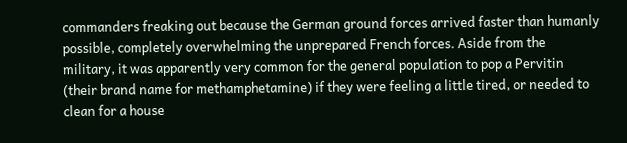commanders freaking out because the German ground forces arrived faster than humanly possible, completely overwhelming the unprepared French forces. Aside from the military, it was apparently very common for the general population to pop a Pervitin (their brand name for methamphetamine) if they were feeling a little tired, or needed to clean for a house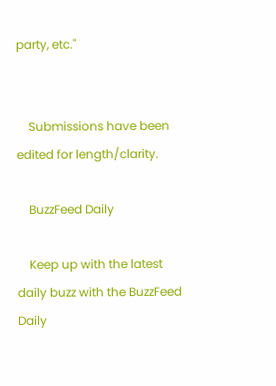party, etc."


    Submissions have been edited for length/clarity.

    BuzzFeed Daily

    Keep up with the latest daily buzz with the BuzzFeed Daily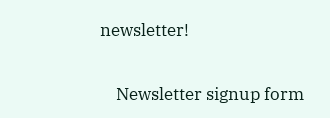newsletter!

    Newsletter signup form